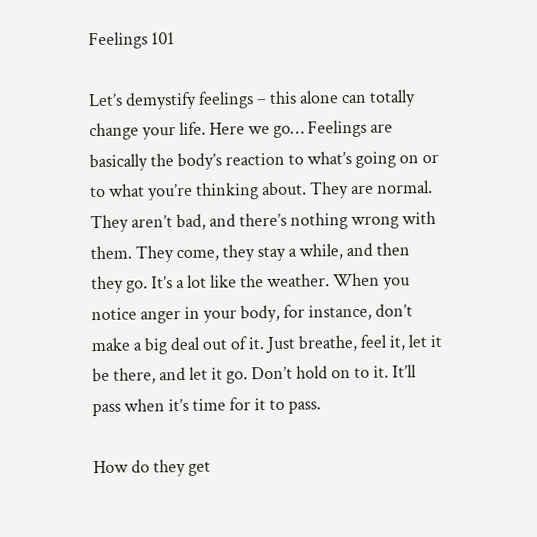Feelings 101

Let’s demystify feelings – this alone can totally change your life. Here we go… Feelings are basically the body’s reaction to what’s going on or to what you’re thinking about. They are normal. They aren’t bad, and there’s nothing wrong with them. They come, they stay a while, and then they go. It’s a lot like the weather. When you notice anger in your body, for instance, don’t make a big deal out of it. Just breathe, feel it, let it be there, and let it go. Don’t hold on to it. It’ll pass when it’s time for it to pass.

How do they get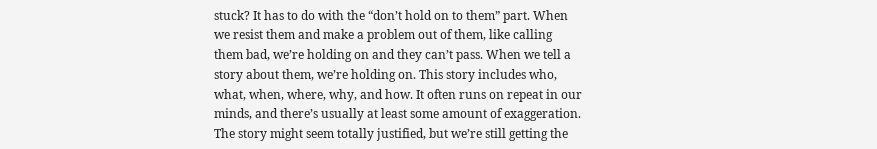stuck? It has to do with the “don’t hold on to them” part. When we resist them and make a problem out of them, like calling them bad, we’re holding on and they can’t pass. When we tell a story about them, we’re holding on. This story includes who, what, when, where, why, and how. It often runs on repeat in our minds, and there’s usually at least some amount of exaggeration. The story might seem totally justified, but we’re still getting the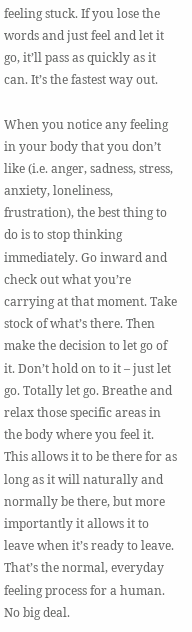feeling stuck. If you lose the words and just feel and let it go, it’ll pass as quickly as it can. It’s the fastest way out.

When you notice any feeling in your body that you don’t like (i.e. anger, sadness, stress, anxiety, loneliness, frustration), the best thing to do is to stop thinking immediately. Go inward and check out what you’re carrying at that moment. Take stock of what’s there. Then make the decision to let go of it. Don’t hold on to it – just let go. Totally let go. Breathe and relax those specific areas in the body where you feel it. This allows it to be there for as long as it will naturally and normally be there, but more importantly it allows it to leave when it’s ready to leave. That’s the normal, everyday feeling process for a human. No big deal.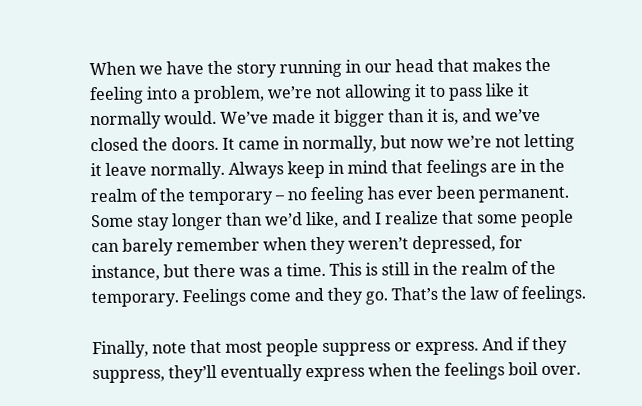When we have the story running in our head that makes the feeling into a problem, we’re not allowing it to pass like it normally would. We’ve made it bigger than it is, and we’ve closed the doors. It came in normally, but now we’re not letting it leave normally. Always keep in mind that feelings are in the realm of the temporary – no feeling has ever been permanent. Some stay longer than we’d like, and I realize that some people can barely remember when they weren’t depressed, for instance, but there was a time. This is still in the realm of the temporary. Feelings come and they go. That’s the law of feelings.

Finally, note that most people suppress or express. And if they suppress, they’ll eventually express when the feelings boil over.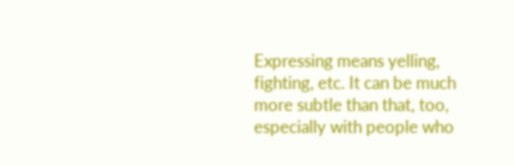Expressing means yelling, fighting, etc. It can be much more subtle than that, too, especially with people who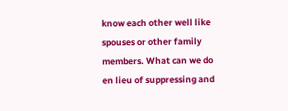know each other well like spouses or other family members. What can we do en lieu of suppressing and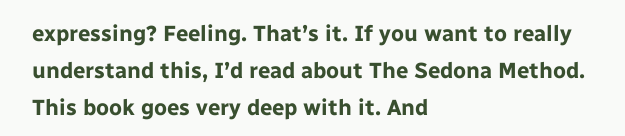expressing? Feeling. That’s it. If you want to really understand this, I’d read about The Sedona Method. This book goes very deep with it. And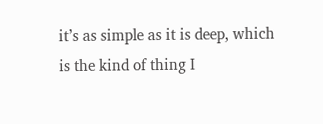it’s as simple as it is deep, which is the kind of thing I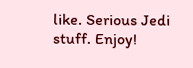like. Serious Jedi stuff. Enjoy!